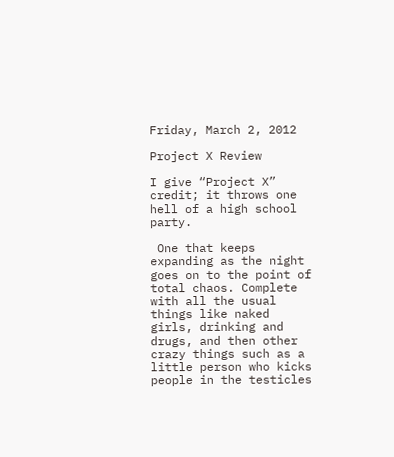Friday, March 2, 2012

Project X Review

I give “Project X” credit; it throws one hell of a high school party.

 One that keeps expanding as the night goes on to the point of total chaos. Complete with all the usual things like naked girls, drinking and drugs, and then other crazy things such as a little person who kicks people in the testicles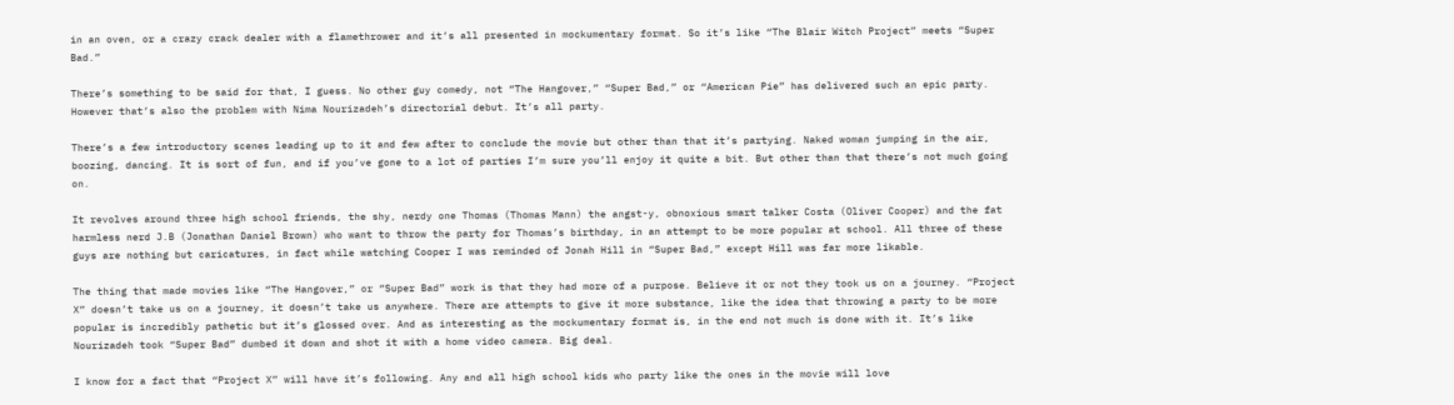in an oven, or a crazy crack dealer with a flamethrower and it’s all presented in mockumentary format. So it’s like “The Blair Witch Project” meets “Super Bad.”

There’s something to be said for that, I guess. No other guy comedy, not “The Hangover,” “Super Bad,” or “American Pie” has delivered such an epic party. However that’s also the problem with Nima Nourizadeh’s directorial debut. It’s all party.

There’s a few introductory scenes leading up to it and few after to conclude the movie but other than that it’s partying. Naked woman jumping in the air, boozing, dancing. It is sort of fun, and if you’ve gone to a lot of parties I’m sure you’ll enjoy it quite a bit. But other than that there’s not much going on.

It revolves around three high school friends, the shy, nerdy one Thomas (Thomas Mann) the angst-y, obnoxious smart talker Costa (Oliver Cooper) and the fat harmless nerd J.B (Jonathan Daniel Brown) who want to throw the party for Thomas’s birthday, in an attempt to be more popular at school. All three of these guys are nothing but caricatures, in fact while watching Cooper I was reminded of Jonah Hill in “Super Bad,” except Hill was far more likable.

The thing that made movies like “The Hangover,” or “Super Bad” work is that they had more of a purpose. Believe it or not they took us on a journey. “Project X” doesn’t take us on a journey, it doesn’t take us anywhere. There are attempts to give it more substance, like the idea that throwing a party to be more popular is incredibly pathetic but it’s glossed over. And as interesting as the mockumentary format is, in the end not much is done with it. It’s like Nourizadeh took “Super Bad” dumbed it down and shot it with a home video camera. Big deal.

I know for a fact that “Project X” will have it’s following. Any and all high school kids who party like the ones in the movie will love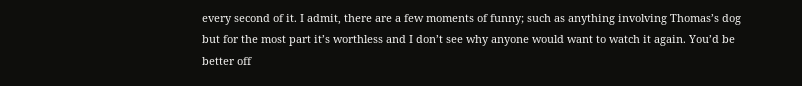every second of it. I admit, there are a few moments of funny; such as anything involving Thomas’s dog but for the most part it’s worthless and I don’t see why anyone would want to watch it again. You’d be better off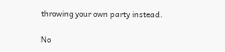throwing your own party instead.

No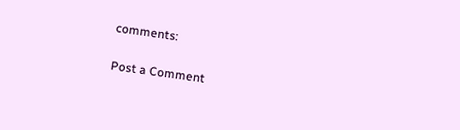comments:

Post a Comment